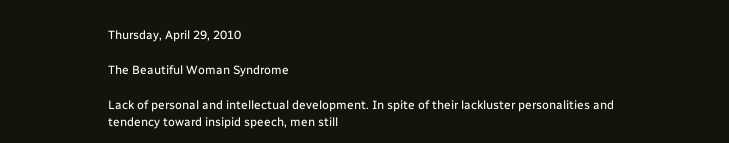Thursday, April 29, 2010

The Beautiful Woman Syndrome

Lack of personal and intellectual development. In spite of their lackluster personalities and tendency toward insipid speech, men still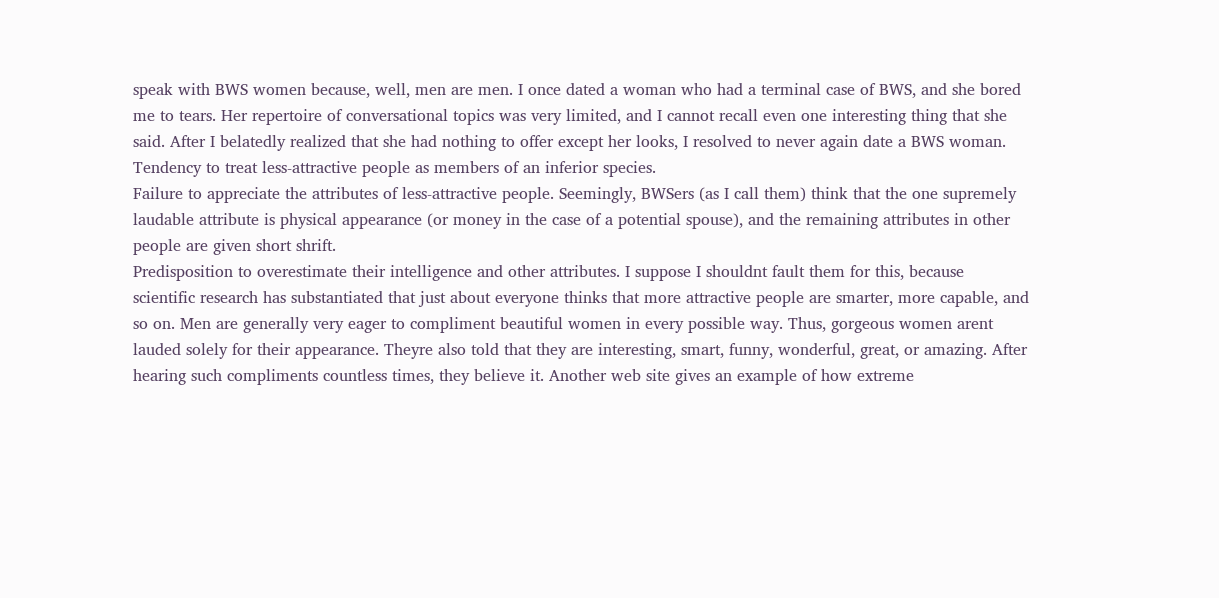speak with BWS women because, well, men are men. I once dated a woman who had a terminal case of BWS, and she bored me to tears. Her repertoire of conversational topics was very limited, and I cannot recall even one interesting thing that she said. After I belatedly realized that she had nothing to offer except her looks, I resolved to never again date a BWS woman.
Tendency to treat less-attractive people as members of an inferior species.
Failure to appreciate the attributes of less-attractive people. Seemingly, BWSers (as I call them) think that the one supremely laudable attribute is physical appearance (or money in the case of a potential spouse), and the remaining attributes in other people are given short shrift.
Predisposition to overestimate their intelligence and other attributes. I suppose I shouldnt fault them for this, because scientific research has substantiated that just about everyone thinks that more attractive people are smarter, more capable, and so on. Men are generally very eager to compliment beautiful women in every possible way. Thus, gorgeous women arent lauded solely for their appearance. Theyre also told that they are interesting, smart, funny, wonderful, great, or amazing. After hearing such compliments countless times, they believe it. Another web site gives an example of how extreme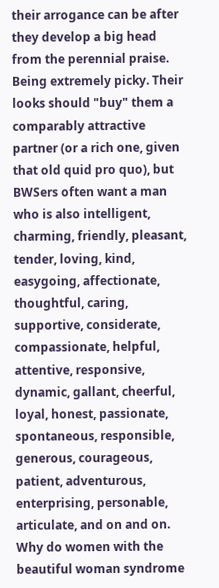their arrogance can be after they develop a big head from the perennial praise.
Being extremely picky. Their looks should "buy" them a comparably attractive partner (or a rich one, given that old quid pro quo), but BWSers often want a man who is also intelligent, charming, friendly, pleasant, tender, loving, kind, easygoing, affectionate, thoughtful, caring, supportive, considerate, compassionate, helpful, attentive, responsive, dynamic, gallant, cheerful, loyal, honest, passionate, spontaneous, responsible, generous, courageous, patient, adventurous, enterprising, personable, articulate, and on and on. Why do women with the beautiful woman syndrome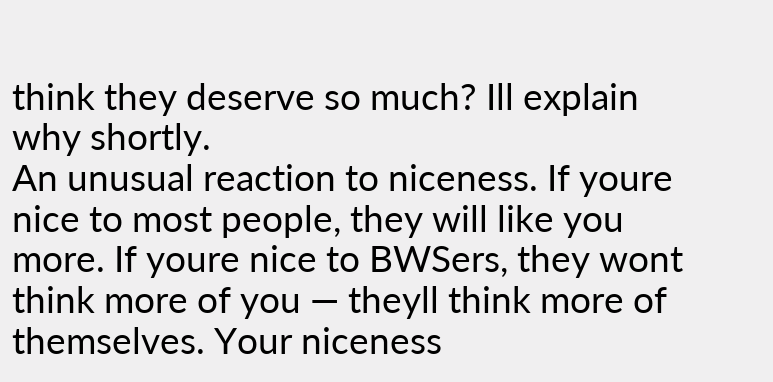think they deserve so much? Ill explain why shortly.
An unusual reaction to niceness. If youre nice to most people, they will like you more. If youre nice to BWSers, they wont think more of you — theyll think more of themselves. Your niceness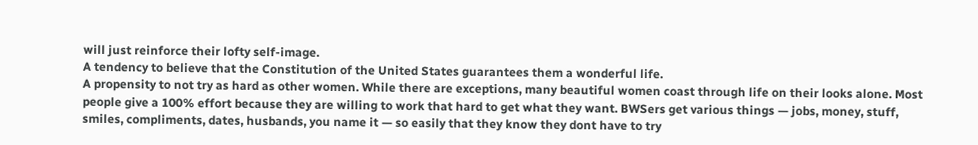will just reinforce their lofty self-image.
A tendency to believe that the Constitution of the United States guarantees them a wonderful life.
A propensity to not try as hard as other women. While there are exceptions, many beautiful women coast through life on their looks alone. Most people give a 100% effort because they are willing to work that hard to get what they want. BWSers get various things — jobs, money, stuff, smiles, compliments, dates, husbands, you name it — so easily that they know they dont have to try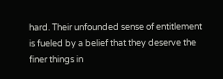hard. Their unfounded sense of entitlement is fueled by a belief that they deserve the finer things in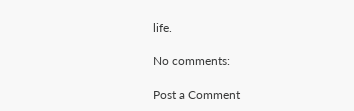life.

No comments:

Post a Comment